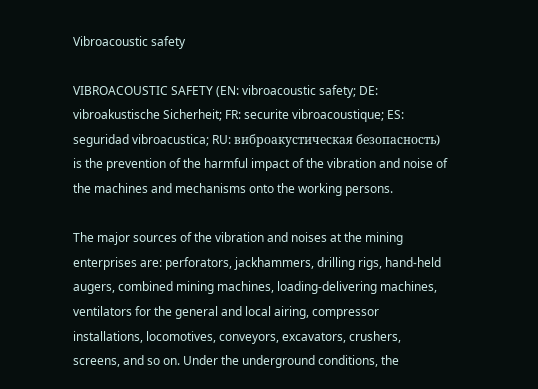Vibroacoustic safety

VIBROACOUSTIC SAFETY (EN: vibroacoustic safety; DE: vibroakustische Sicherheit; FR: securite vibroacoustique; ES: seguridad vibroacustica; RU: виброакустическая безопасность) is the prevention of the harmful impact of the vibration and noise of the machines and mechanisms onto the working persons.

The major sources of the vibration and noises at the mining enterprises are: perforators, jackhammers, drilling rigs, hand-held augers, combined mining machines, loading-delivering machines, ventilators for the general and local airing, compressor installations, locomotives, conveyors, excavators, crushers, screens, and so on. Under the underground conditions, the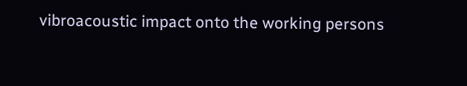vibroacoustic impact onto the working persons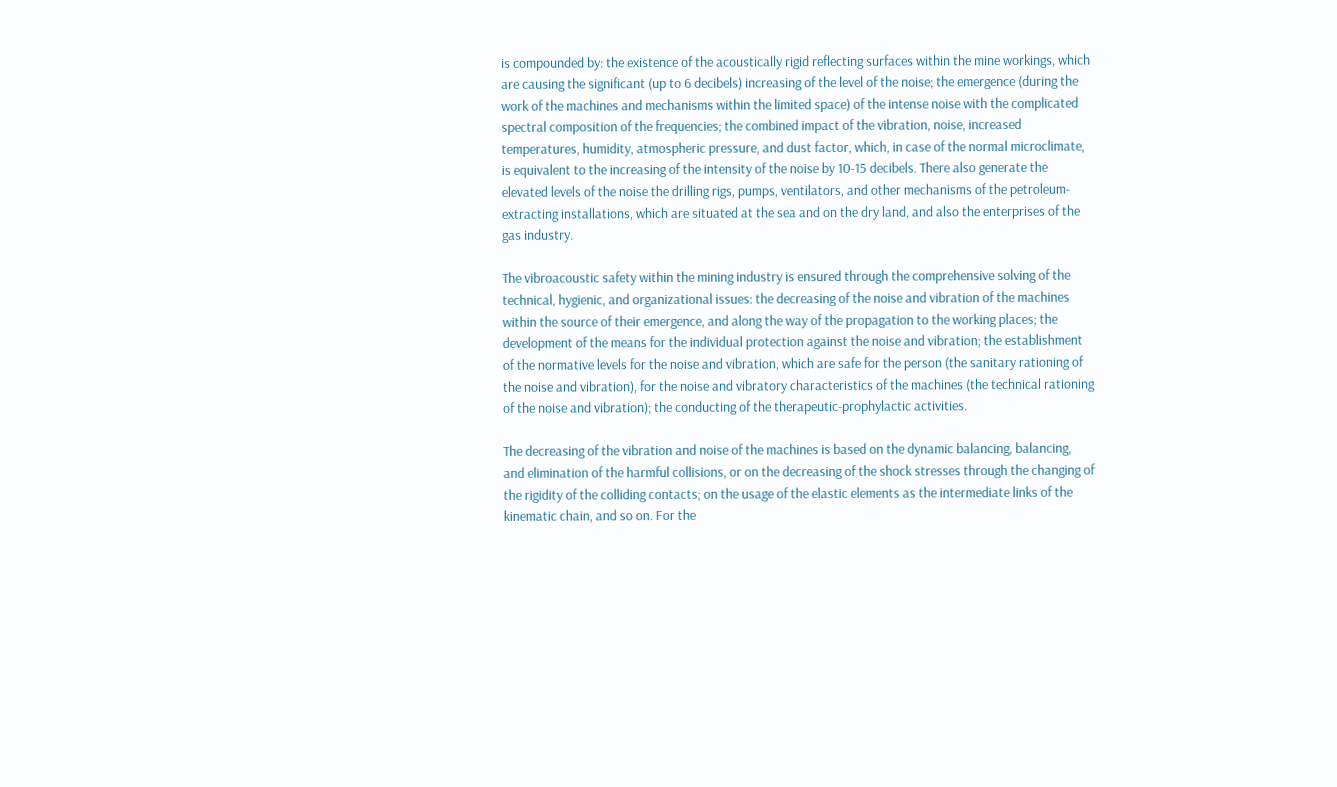is compounded by: the existence of the acoustically rigid reflecting surfaces within the mine workings, which are causing the significant (up to 6 decibels) increasing of the level of the noise; the emergence (during the work of the machines and mechanisms within the limited space) of the intense noise with the complicated spectral composition of the frequencies; the combined impact of the vibration, noise, increased temperatures, humidity, atmospheric pressure, and dust factor, which, in case of the normal microclimate, is equivalent to the increasing of the intensity of the noise by 10-15 decibels. There also generate the elevated levels of the noise the drilling rigs, pumps, ventilators, and other mechanisms of the petroleum-extracting installations, which are situated at the sea and on the dry land, and also the enterprises of the gas industry.

The vibroacoustic safety within the mining industry is ensured through the comprehensive solving of the technical, hygienic, and organizational issues: the decreasing of the noise and vibration of the machines within the source of their emergence, and along the way of the propagation to the working places; the development of the means for the individual protection against the noise and vibration; the establishment of the normative levels for the noise and vibration, which are safe for the person (the sanitary rationing of the noise and vibration), for the noise and vibratory characteristics of the machines (the technical rationing of the noise and vibration); the conducting of the therapeutic-prophylactic activities.

The decreasing of the vibration and noise of the machines is based on the dynamic balancing, balancing, and elimination of the harmful collisions, or on the decreasing of the shock stresses through the changing of the rigidity of the colliding contacts; on the usage of the elastic elements as the intermediate links of the kinematic chain, and so on. For the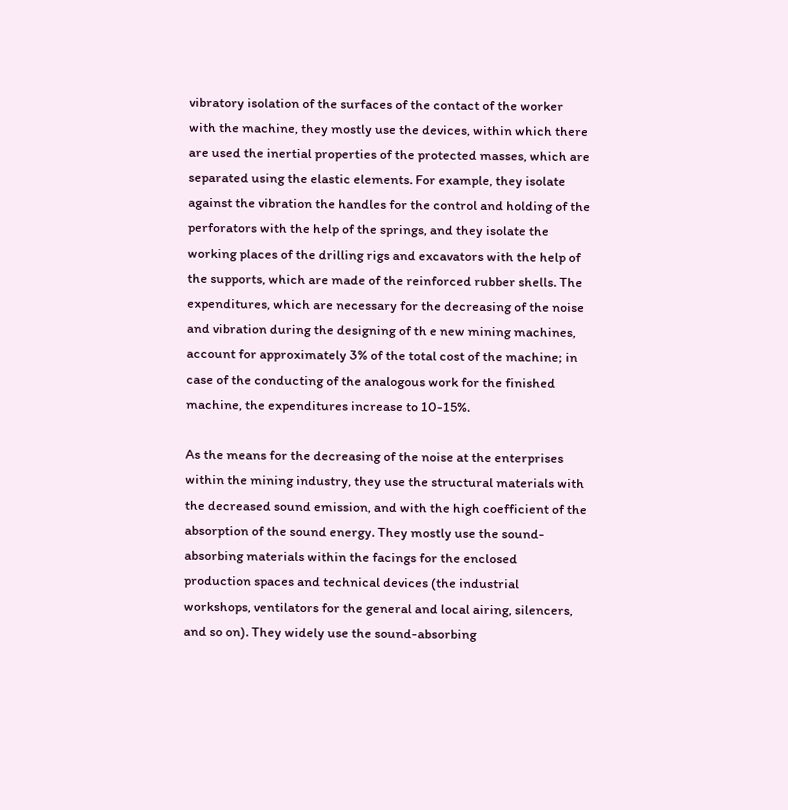vibratory isolation of the surfaces of the contact of the worker with the machine, they mostly use the devices, within which there are used the inertial properties of the protected masses, which are separated using the elastic elements. For example, they isolate against the vibration the handles for the control and holding of the perforators with the help of the springs, and they isolate the working places of the drilling rigs and excavators with the help of the supports, which are made of the reinforced rubber shells. The expenditures, which are necessary for the decreasing of the noise and vibration during the designing of th e new mining machines, account for approximately 3% of the total cost of the machine; in case of the conducting of the analogous work for the finished machine, the expenditures increase to 10-15%.

As the means for the decreasing of the noise at the enterprises within the mining industry, they use the structural materials with the decreased sound emission, and with the high coefficient of the absorption of the sound energy. They mostly use the sound-absorbing materials within the facings for the enclosed production spaces and technical devices (the industrial workshops, ventilators for the general and local airing, silencers, and so on). They widely use the sound-absorbing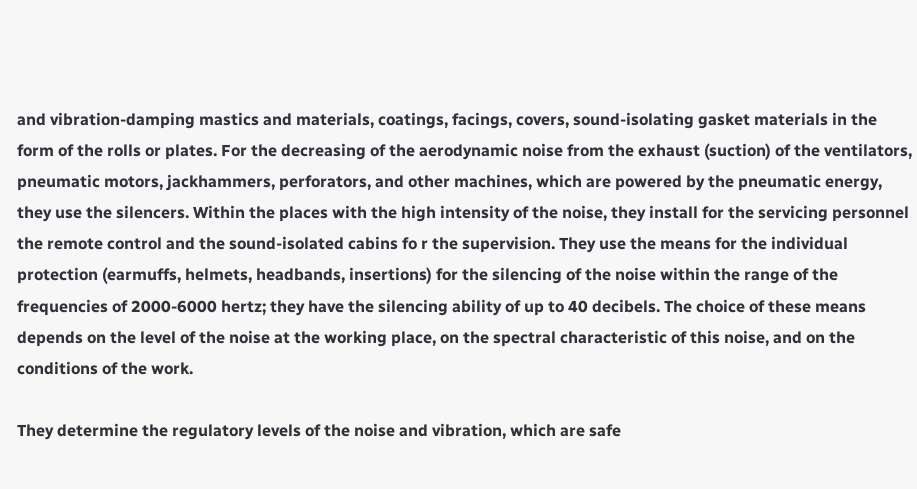and vibration-damping mastics and materials, coatings, facings, covers, sound-isolating gasket materials in the form of the rolls or plates. For the decreasing of the aerodynamic noise from the exhaust (suction) of the ventilators, pneumatic motors, jackhammers, perforators, and other machines, which are powered by the pneumatic energy, they use the silencers. Within the places with the high intensity of the noise, they install for the servicing personnel the remote control and the sound-isolated cabins fo r the supervision. They use the means for the individual protection (earmuffs, helmets, headbands, insertions) for the silencing of the noise within the range of the frequencies of 2000-6000 hertz; they have the silencing ability of up to 40 decibels. The choice of these means depends on the level of the noise at the working place, on the spectral characteristic of this noise, and on the conditions of the work.

They determine the regulatory levels of the noise and vibration, which are safe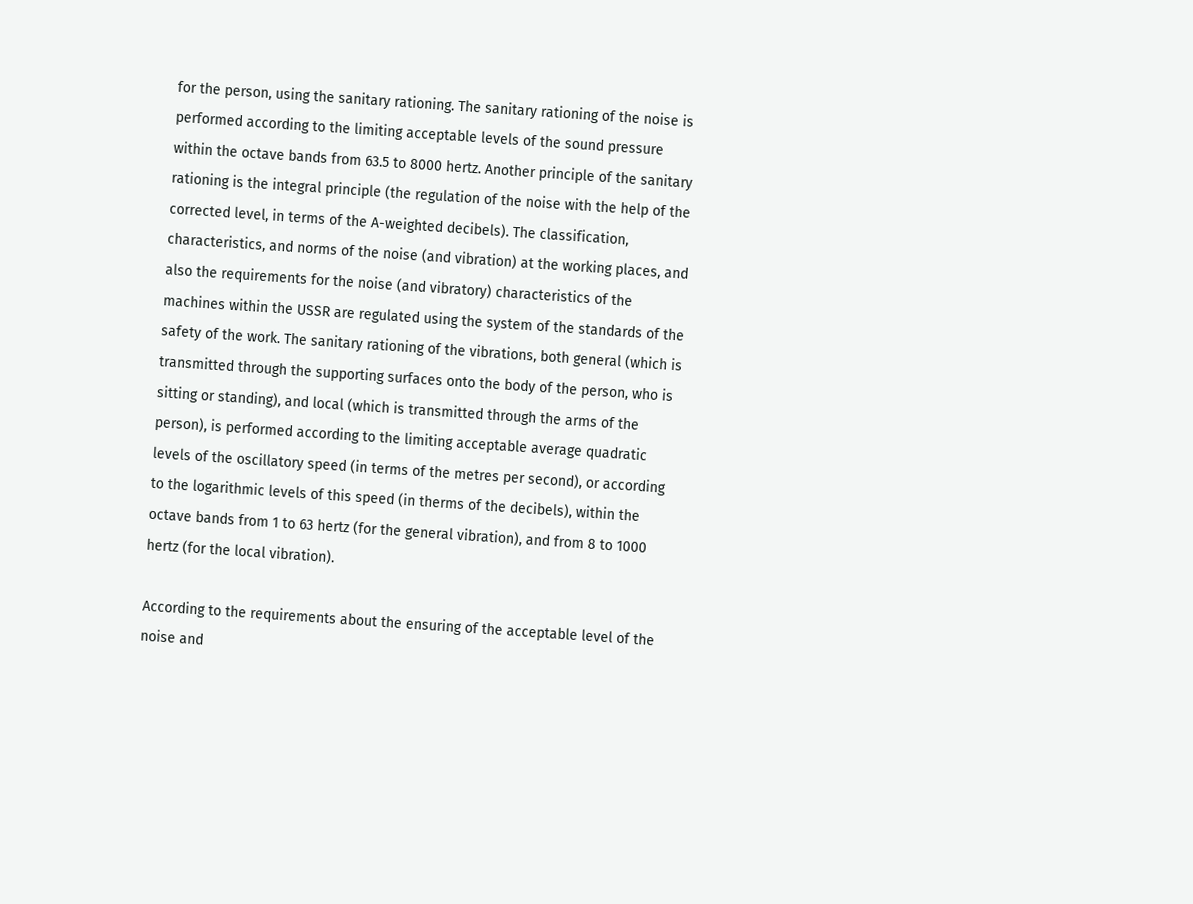for the person, using the sanitary rationing. The sanitary rationing of the noise is performed according to the limiting acceptable levels of the sound pressure within the octave bands from 63.5 to 8000 hertz. Another principle of the sanitary rationing is the integral principle (the regulation of the noise with the help of the corrected level, in terms of the A-weighted decibels). The classification, characteristics, and norms of the noise (and vibration) at the working places, and also the requirements for the noise (and vibratory) characteristics of the machines within the USSR are regulated using the system of the standards of the safety of the work. The sanitary rationing of the vibrations, both general (which is transmitted through the supporting surfaces onto the body of the person, who is sitting or standing), and local (which is transmitted through the arms of the person), is performed according to the limiting acceptable average quadratic levels of the oscillatory speed (in terms of the metres per second), or according to the logarithmic levels of this speed (in therms of the decibels), within the octave bands from 1 to 63 hertz (for the general vibration), and from 8 to 1000 hertz (for the local vibration).

According to the requirements about the ensuring of the acceptable level of the noise and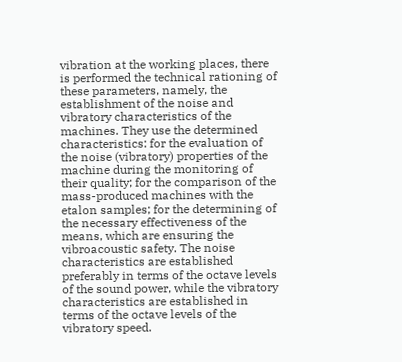vibration at the working places, there is performed the technical rationing of these parameters, namely, the establishment of the noise and vibratory characteristics of the machines. They use the determined characteristics: for the evaluation of the noise (vibratory) properties of the machine during the monitoring of their quality; for the comparison of the mass-produced machines with the etalon samples; for the determining of the necessary effectiveness of the means, which are ensuring the vibroacoustic safety. The noise characteristics are established preferably in terms of the octave levels of the sound power, while the vibratory characteristics are established in terms of the octave levels of the vibratory speed.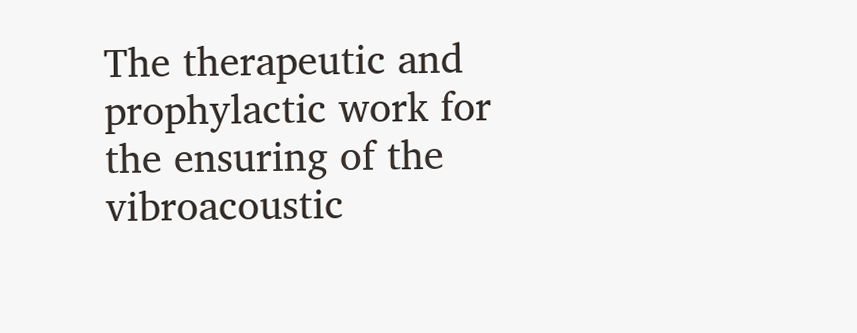The therapeutic and prophylactic work for the ensuring of the vibroacoustic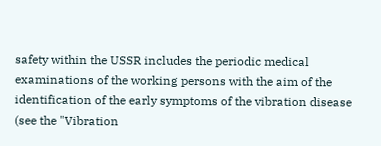safety within the USSR includes the periodic medical examinations of the working persons with the aim of the identification of the early symptoms of the vibration disease (see the "Vibration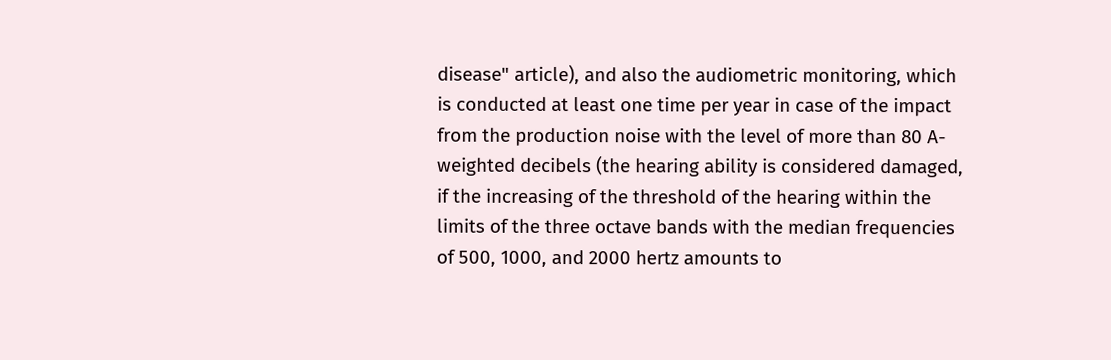disease" article), and also the audiometric monitoring, which is conducted at least one time per year in case of the impact from the production noise with the level of more than 80 A-weighted decibels (the hearing ability is considered damaged, if the increasing of the threshold of the hearing within the limits of the three octave bands with the median frequencies of 500, 1000, and 2000 hertz amounts to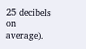25 decibels on average).